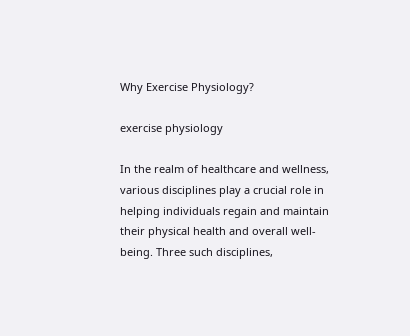Why Exercise Physiology?

exercise physiology

In the realm of healthcare and wellness, various disciplines play a crucial role in helping individuals regain and maintain their physical health and overall well-being. Three such disciplines,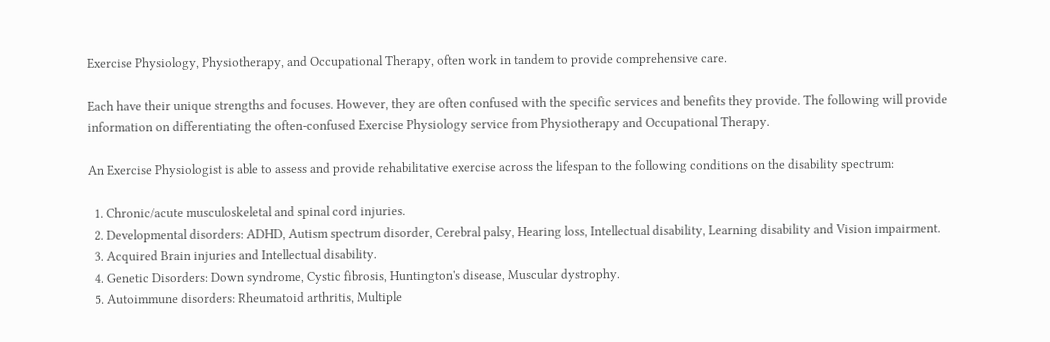Exercise Physiology, Physiotherapy, and Occupational Therapy, often work in tandem to provide comprehensive care.

Each have their unique strengths and focuses. However, they are often confused with the specific services and benefits they provide. The following will provide information on differentiating the often-confused Exercise Physiology service from Physiotherapy and Occupational Therapy.

An Exercise Physiologist is able to assess and provide rehabilitative exercise across the lifespan to the following conditions on the disability spectrum:

  1. Chronic/acute musculoskeletal and spinal cord injuries.
  2. Developmental disorders: ADHD, Autism spectrum disorder, Cerebral palsy, Hearing loss, Intellectual disability, Learning disability and Vision impairment.
  3. Acquired Brain injuries and Intellectual disability.
  4. Genetic Disorders: Down syndrome, Cystic fibrosis, Huntington's disease, Muscular dystrophy.
  5. Autoimmune disorders: Rheumatoid arthritis, Multiple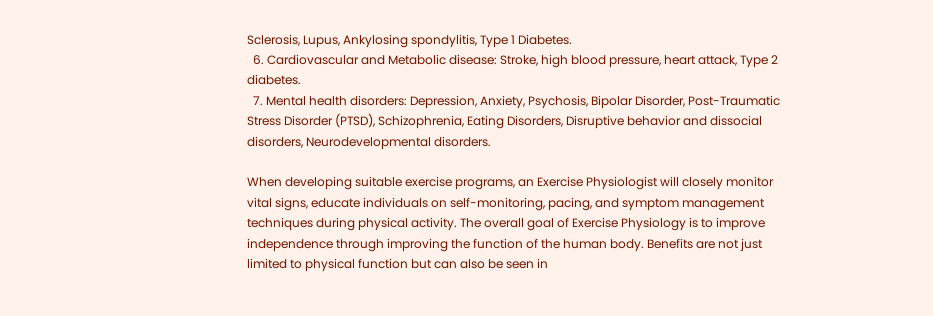Sclerosis, Lupus, Ankylosing spondylitis, Type 1 Diabetes.
  6. Cardiovascular and Metabolic disease: Stroke, high blood pressure, heart attack, Type 2 diabetes.
  7. Mental health disorders: Depression, Anxiety, Psychosis, Bipolar Disorder, Post-Traumatic Stress Disorder (PTSD), Schizophrenia, Eating Disorders, Disruptive behavior and dissocial disorders, Neurodevelopmental disorders.

When developing suitable exercise programs, an Exercise Physiologist will closely monitor vital signs, educate individuals on self-monitoring, pacing, and symptom management techniques during physical activity. The overall goal of Exercise Physiology is to improve independence through improving the function of the human body. Benefits are not just limited to physical function but can also be seen in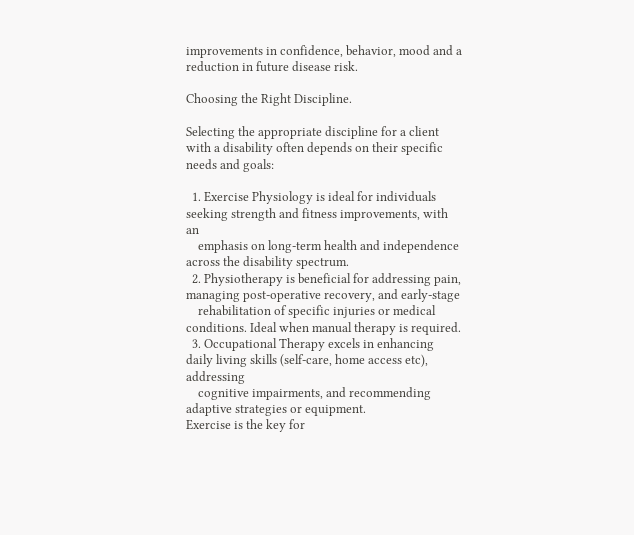improvements in confidence, behavior, mood and a reduction in future disease risk.

Choosing the Right Discipline.

Selecting the appropriate discipline for a client with a disability often depends on their specific needs and goals:

  1. Exercise Physiology is ideal for individuals seeking strength and fitness improvements, with an
    emphasis on long-term health and independence across the disability spectrum.
  2. Physiotherapy is beneficial for addressing pain, managing post-operative recovery, and early-stage
    rehabilitation of specific injuries or medical conditions. Ideal when manual therapy is required.
  3. Occupational Therapy excels in enhancing daily living skills (self-care, home access etc), addressing
    cognitive impairments, and recommending adaptive strategies or equipment.
Exercise is the key for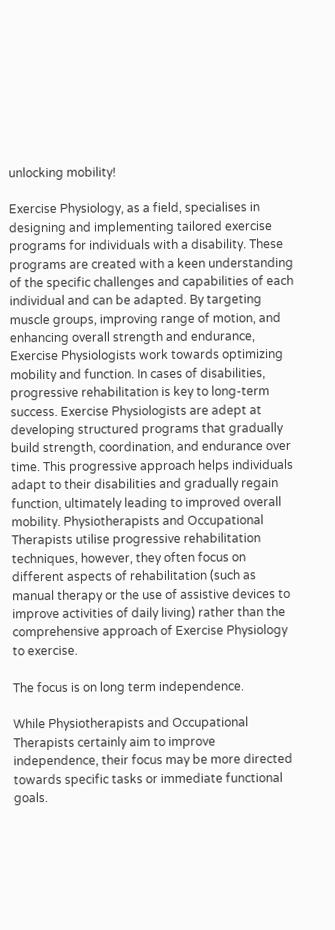unlocking mobility!

Exercise Physiology, as a field, specialises in designing and implementing tailored exercise programs for individuals with a disability. These programs are created with a keen understanding of the specific challenges and capabilities of each individual and can be adapted. By targeting muscle groups, improving range of motion, and enhancing overall strength and endurance, Exercise Physiologists work towards optimizing mobility and function. In cases of disabilities, progressive rehabilitation is key to long-term success. Exercise Physiologists are adept at developing structured programs that gradually build strength, coordination, and endurance over time. This progressive approach helps individuals adapt to their disabilities and gradually regain function, ultimately leading to improved overall mobility. Physiotherapists and Occupational Therapists utilise progressive rehabilitation techniques, however, they often focus on different aspects of rehabilitation (such as manual therapy or the use of assistive devices to improve activities of daily living) rather than the comprehensive approach of Exercise Physiology to exercise.

The focus is on long term independence.

While Physiotherapists and Occupational Therapists certainly aim to improve independence, their focus may be more directed towards specific tasks or immediate functional goals.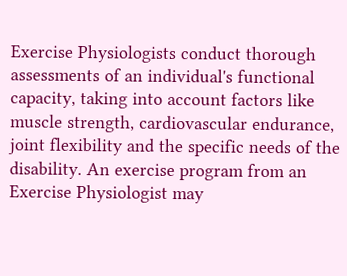Exercise Physiologists conduct thorough assessments of an individual's functional capacity, taking into account factors like muscle strength, cardiovascular endurance, joint flexibility and the specific needs of the disability. An exercise program from an Exercise Physiologist may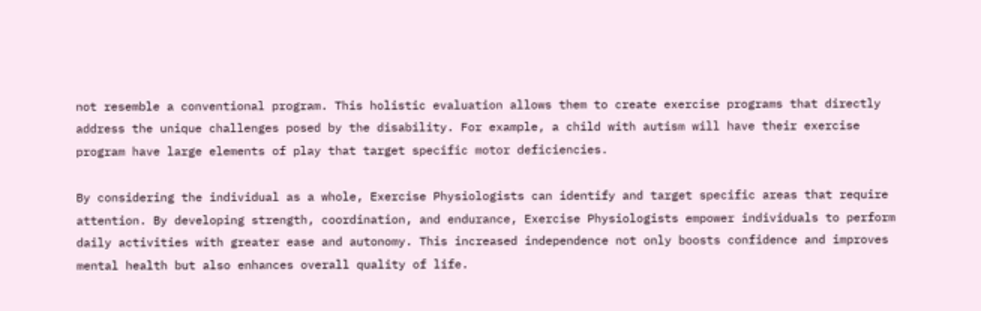not resemble a conventional program. This holistic evaluation allows them to create exercise programs that directly address the unique challenges posed by the disability. For example, a child with autism will have their exercise program have large elements of play that target specific motor deficiencies.

By considering the individual as a whole, Exercise Physiologists can identify and target specific areas that require attention. By developing strength, coordination, and endurance, Exercise Physiologists empower individuals to perform daily activities with greater ease and autonomy. This increased independence not only boosts confidence and improves mental health but also enhances overall quality of life.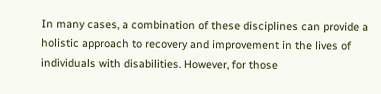In many cases, a combination of these disciplines can provide a holistic approach to recovery and improvement in the lives of individuals with disabilities. However, for those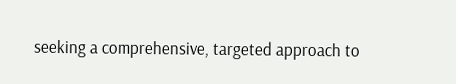seeking a comprehensive, targeted approach to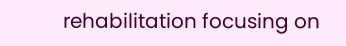rehabilitation focusing on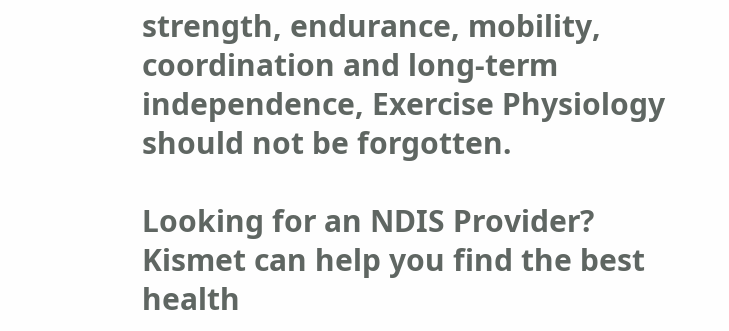strength, endurance, mobility, coordination and long-term independence, Exercise Physiology should not be forgotten.

Looking for an NDIS Provider? Kismet can help you find the best health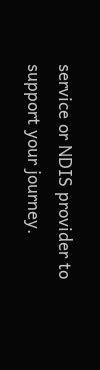service or NDIS provider to support your journey.